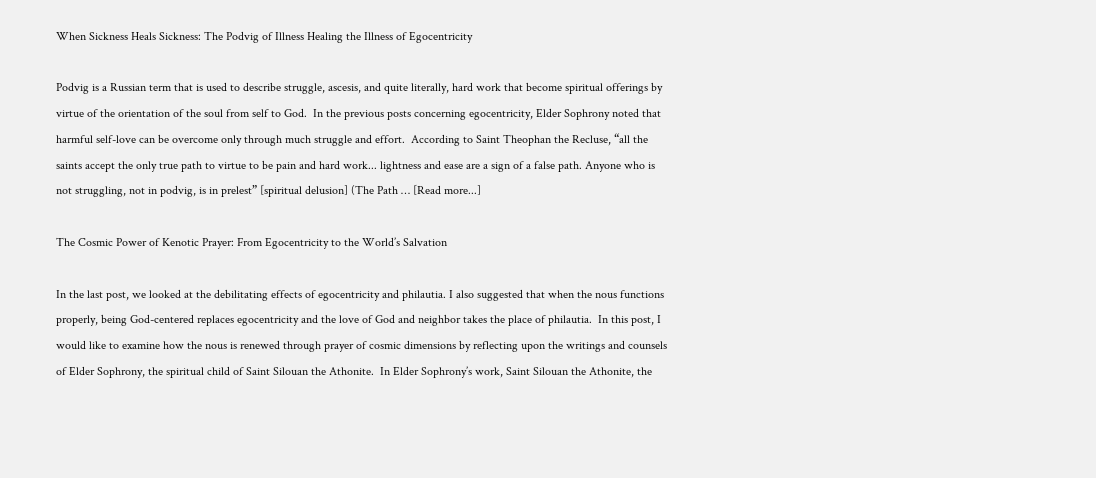When Sickness Heals Sickness: The Podvig of Illness Healing the Illness of Egocentricity

Podvig is a Russian term that is used to describe struggle, ascesis, and quite literally, hard work that become spiritual offerings by virtue of the orientation of the soul from self to God.  In the previous posts concerning egocentricity, Elder Sophrony noted that harmful self-love can be overcome only through much struggle and effort.  According to Saint Theophan the Recluse, “all the saints accept the only true path to virtue to be pain and hard work... lightness and ease are a sign of a false path. Anyone who is not struggling, not in podvig, is in prelest” [spiritual delusion] (The Path … [Read more...]

The Cosmic Power of Kenotic Prayer: From Egocentricity to the World’s Salvation

In the last post, we looked at the debilitating effects of egocentricity and philautia. I also suggested that when the nous functions properly, being God-centered replaces egocentricity and the love of God and neighbor takes the place of philautia.  In this post, I would like to examine how the nous is renewed through prayer of cosmic dimensions by reflecting upon the writings and counsels of Elder Sophrony, the spiritual child of Saint Silouan the Athonite.  In Elder Sophrony’s work, Saint Silouan the Athonite, the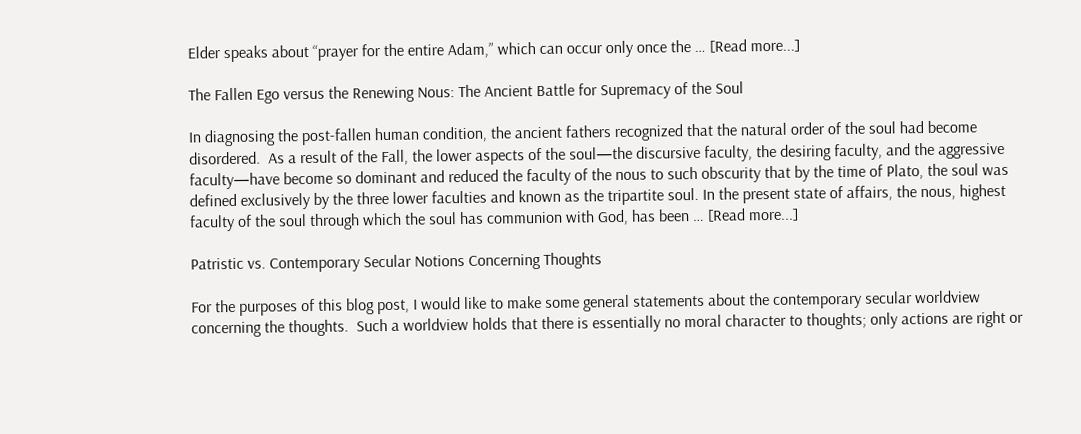Elder speaks about “prayer for the entire Adam,” which can occur only once the … [Read more...]

The Fallen Ego versus the Renewing Nous: The Ancient Battle for Supremacy of the Soul

In diagnosing the post-fallen human condition, the ancient fathers recognized that the natural order of the soul had become disordered.  As a result of the Fall, the lower aspects of the soul—the discursive faculty, the desiring faculty, and the aggressive faculty—have become so dominant and reduced the faculty of the nous to such obscurity that by the time of Plato, the soul was defined exclusively by the three lower faculties and known as the tripartite soul. In the present state of affairs, the nous, highest faculty of the soul through which the soul has communion with God, has been … [Read more...]

Patristic vs. Contemporary Secular Notions Concerning Thoughts

For the purposes of this blog post, I would like to make some general statements about the contemporary secular worldview concerning the thoughts.  Such a worldview holds that there is essentially no moral character to thoughts; only actions are right or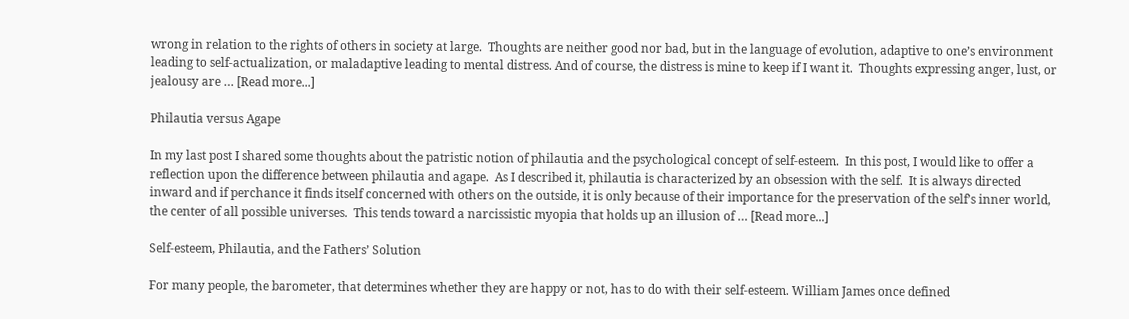wrong in relation to the rights of others in society at large.  Thoughts are neither good nor bad, but in the language of evolution, adaptive to one’s environment leading to self-actualization, or maladaptive leading to mental distress. And of course, the distress is mine to keep if I want it.  Thoughts expressing anger, lust, or jealousy are … [Read more...]

Philautia versus Agape

In my last post I shared some thoughts about the patristic notion of philautia and the psychological concept of self-esteem.  In this post, I would like to offer a reflection upon the difference between philautia and agape.  As I described it, philautia is characterized by an obsession with the self.  It is always directed inward and if perchance it finds itself concerned with others on the outside, it is only because of their importance for the preservation of the self’s inner world, the center of all possible universes.  This tends toward a narcissistic myopia that holds up an illusion of … [Read more...]

Self-esteem, Philautia, and the Fathers’ Solution

For many people, the barometer, that determines whether they are happy or not, has to do with their self-esteem. William James once defined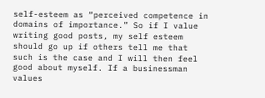self-esteem as “perceived competence in domains of importance.” So if I value writing good posts, my self esteem should go up if others tell me that such is the case and I will then feel good about myself. If a businessman values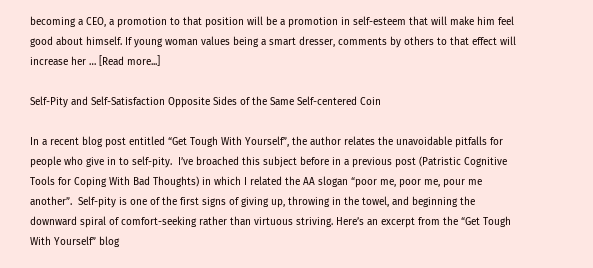becoming a CEO, a promotion to that position will be a promotion in self-esteem that will make him feel good about himself. If young woman values being a smart dresser, comments by others to that effect will increase her … [Read more...]

Self-Pity and Self-Satisfaction Opposite Sides of the Same Self-centered Coin

In a recent blog post entitled “Get Tough With Yourself”, the author relates the unavoidable pitfalls for people who give in to self-pity.  I’ve broached this subject before in a previous post (Patristic Cognitive Tools for Coping With Bad Thoughts) in which I related the AA slogan “poor me, poor me, pour me another”.  Self-pity is one of the first signs of giving up, throwing in the towel, and beginning the downward spiral of comfort-seeking rather than virtuous striving. Here’s an excerpt from the “Get Tough With Yourself” blog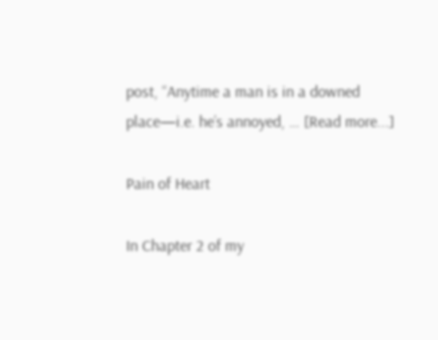post, “Anytime a man is in a downed place—i.e. he’s annoyed, … [Read more...]

Pain of Heart

In Chapter 2 of my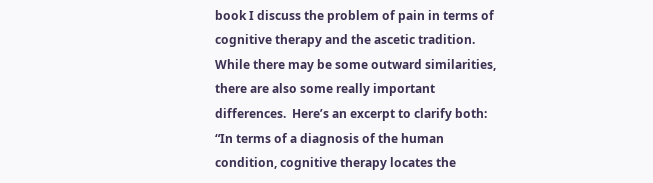book I discuss the problem of pain in terms of cognitive therapy and the ascetic tradition.  While there may be some outward similarities, there are also some really important differences.  Here’s an excerpt to clarify both: “In terms of a diagnosis of the human condition, cognitive therapy locates the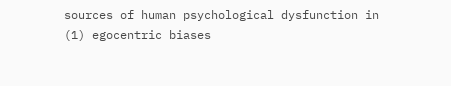sources of human psychological dysfunction in (1) egocentric biases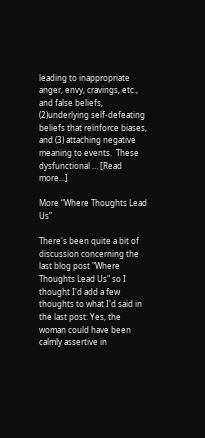leading to inappropriate anger, envy, cravings, etc., and false beliefs, (2)underlying self-defeating beliefs that reinforce biases, and (3) attaching negative meaning to events.  These dysfunctional … [Read more...]

More “Where Thoughts Lead Us”

There's been quite a bit of discussion concerning the last blog post "Where Thoughts Lead Us" so I thought I'd add a few thoughts to what I'd said in the last post: Yes, the woman could have been calmly assertive in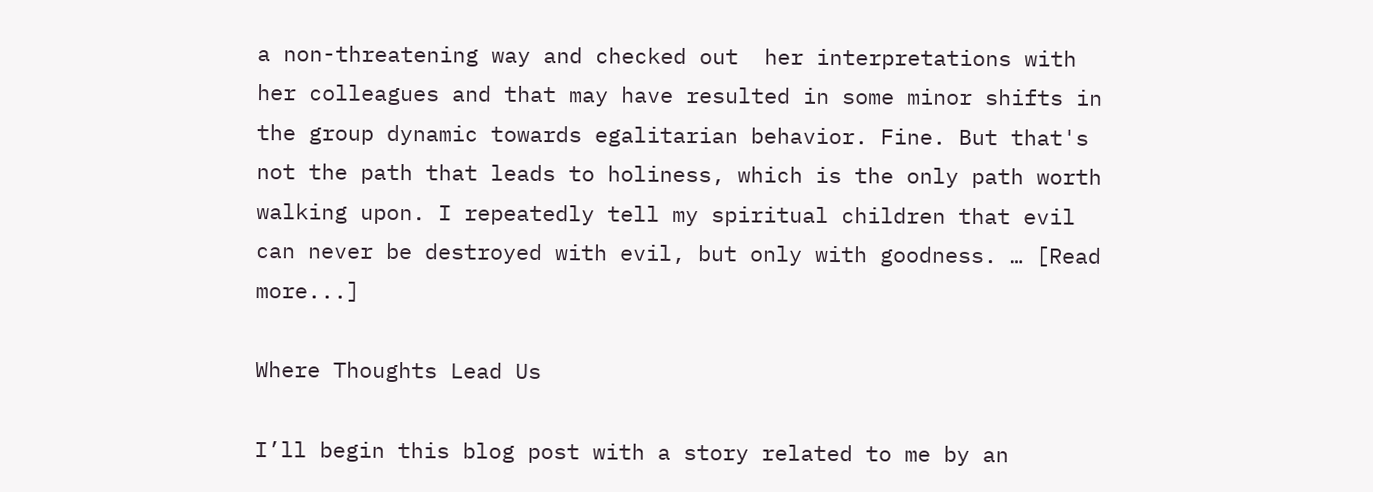a non-threatening way and checked out  her interpretations with her colleagues and that may have resulted in some minor shifts in the group dynamic towards egalitarian behavior. Fine. But that's not the path that leads to holiness, which is the only path worth walking upon. I repeatedly tell my spiritual children that evil can never be destroyed with evil, but only with goodness. … [Read more...]

Where Thoughts Lead Us

I’ll begin this blog post with a story related to me by an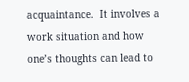acquaintance.  It involves a work situation and how one’s thoughts can lead to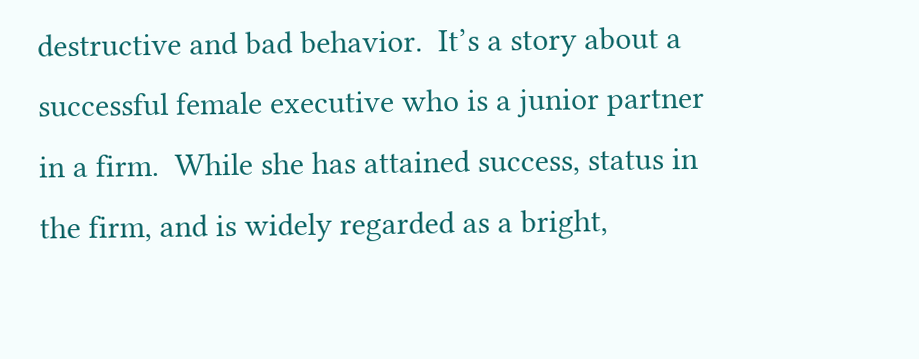destructive and bad behavior.  It’s a story about a successful female executive who is a junior partner in a firm.  While she has attained success, status in the firm, and is widely regarded as a bright,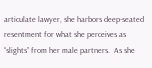articulate lawyer, she harbors deep-seated resentment for what she perceives as “slights” from her male partners.  As she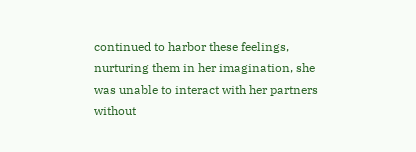continued to harbor these feelings, nurturing them in her imagination, she was unable to interact with her partners without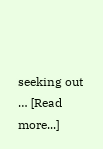seeking out … [Read more...]